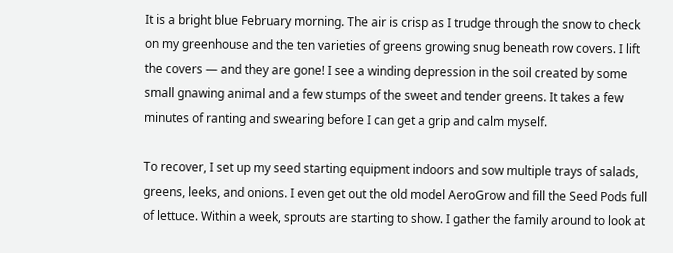It is a bright blue February morning. The air is crisp as I trudge through the snow to check on my greenhouse and the ten varieties of greens growing snug beneath row covers. I lift the covers — and they are gone! I see a winding depression in the soil created by some small gnawing animal and a few stumps of the sweet and tender greens. It takes a few minutes of ranting and swearing before I can get a grip and calm myself.

To recover, I set up my seed starting equipment indoors and sow multiple trays of salads, greens, leeks, and onions. I even get out the old model AeroGrow and fill the Seed Pods full of lettuce. Within a week, sprouts are starting to show. I gather the family around to look at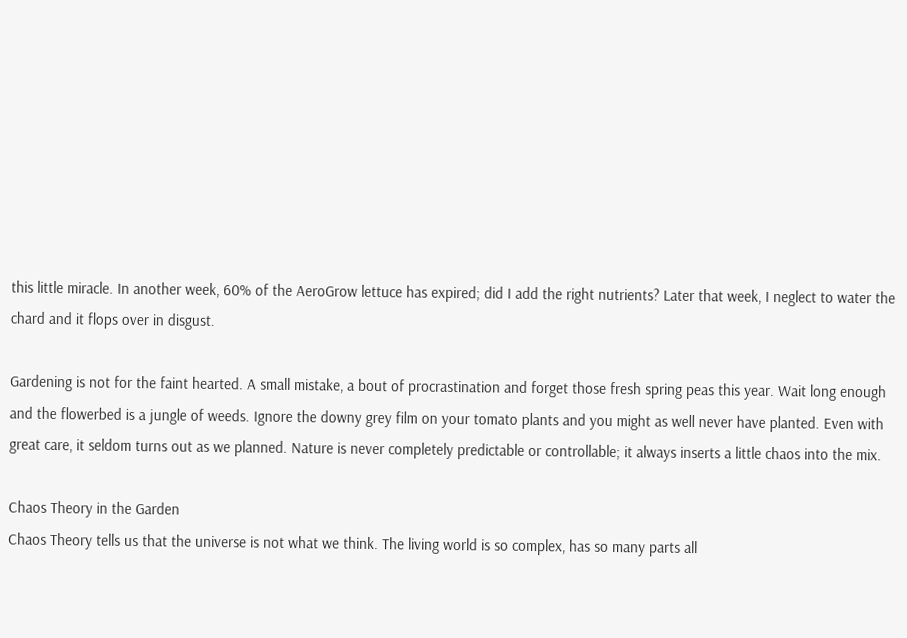this little miracle. In another week, 60% of the AeroGrow lettuce has expired; did I add the right nutrients? Later that week, I neglect to water the chard and it flops over in disgust.

Gardening is not for the faint hearted. A small mistake, a bout of procrastination and forget those fresh spring peas this year. Wait long enough and the flowerbed is a jungle of weeds. Ignore the downy grey film on your tomato plants and you might as well never have planted. Even with great care, it seldom turns out as we planned. Nature is never completely predictable or controllable; it always inserts a little chaos into the mix.

Chaos Theory in the Garden
Chaos Theory tells us that the universe is not what we think. The living world is so complex, has so many parts all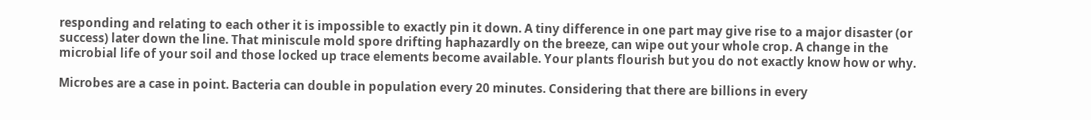responding and relating to each other it is impossible to exactly pin it down. A tiny difference in one part may give rise to a major disaster (or success) later down the line. That miniscule mold spore drifting haphazardly on the breeze, can wipe out your whole crop. A change in the microbial life of your soil and those locked up trace elements become available. Your plants flourish but you do not exactly know how or why.

Microbes are a case in point. Bacteria can double in population every 20 minutes. Considering that there are billions in every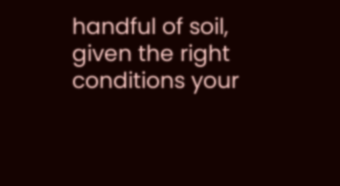handful of soil, given the right conditions your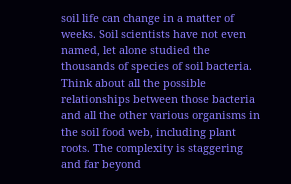soil life can change in a matter of weeks. Soil scientists have not even named, let alone studied the thousands of species of soil bacteria. Think about all the possible relationships between those bacteria and all the other various organisms in the soil food web, including plant roots. The complexity is staggering and far beyond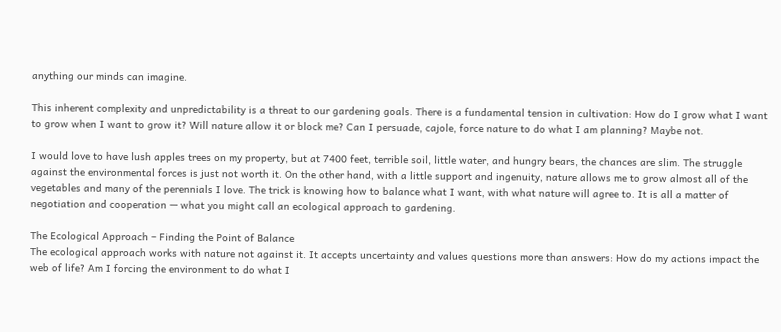anything our minds can imagine.

This inherent complexity and unpredictability is a threat to our gardening goals. There is a fundamental tension in cultivation: How do I grow what I want to grow when I want to grow it? Will nature allow it or block me? Can I persuade, cajole, force nature to do what I am planning? Maybe not.

I would love to have lush apples trees on my property, but at 7400 feet, terrible soil, little water, and hungry bears, the chances are slim. The struggle against the environmental forces is just not worth it. On the other hand, with a little support and ingenuity, nature allows me to grow almost all of the vegetables and many of the perennials I love. The trick is knowing how to balance what I want, with what nature will agree to. It is all a matter of negotiation and cooperation — what you might call an ecological approach to gardening.

The Ecological Approach – Finding the Point of Balance
The ecological approach works with nature not against it. It accepts uncertainty and values questions more than answers: How do my actions impact the web of life? Am I forcing the environment to do what I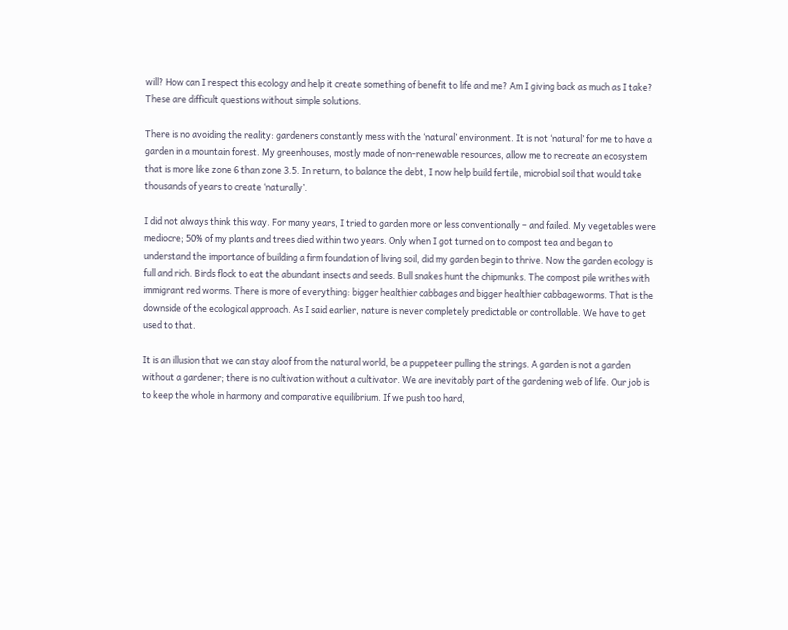will? How can I respect this ecology and help it create something of benefit to life and me? Am I giving back as much as I take? These are difficult questions without simple solutions.

There is no avoiding the reality: gardeners constantly mess with the ‘natural’ environment. It is not ‘natural’ for me to have a garden in a mountain forest. My greenhouses, mostly made of non-renewable resources, allow me to recreate an ecosystem that is more like zone 6 than zone 3.5. In return, to balance the debt, I now help build fertile, microbial soil that would take thousands of years to create ‘naturally’.

I did not always think this way. For many years, I tried to garden more or less conventionally – and failed. My vegetables were mediocre; 50% of my plants and trees died within two years. Only when I got turned on to compost tea and began to understand the importance of building a firm foundation of living soil, did my garden begin to thrive. Now the garden ecology is full and rich. Birds flock to eat the abundant insects and seeds. Bull snakes hunt the chipmunks. The compost pile writhes with immigrant red worms. There is more of everything: bigger healthier cabbages and bigger healthier cabbageworms. That is the downside of the ecological approach. As I said earlier, nature is never completely predictable or controllable. We have to get used to that.

It is an illusion that we can stay aloof from the natural world, be a puppeteer pulling the strings. A garden is not a garden without a gardener; there is no cultivation without a cultivator. We are inevitably part of the gardening web of life. Our job is to keep the whole in harmony and comparative equilibrium. If we push too hard,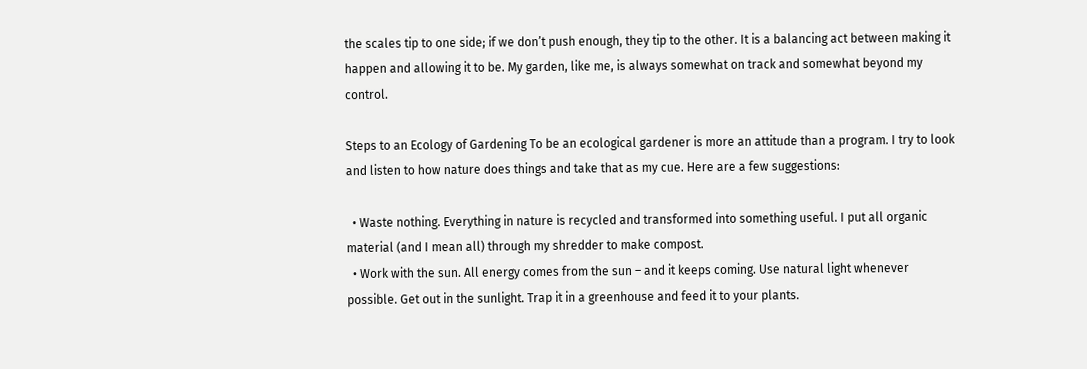the scales tip to one side; if we don’t push enough, they tip to the other. It is a balancing act between making it happen and allowing it to be. My garden, like me, is always somewhat on track and somewhat beyond my control.

Steps to an Ecology of Gardening To be an ecological gardener is more an attitude than a program. I try to look and listen to how nature does things and take that as my cue. Here are a few suggestions:

  • Waste nothing. Everything in nature is recycled and transformed into something useful. I put all organic material (and I mean all) through my shredder to make compost.
  • Work with the sun. All energy comes from the sun – and it keeps coming. Use natural light whenever possible. Get out in the sunlight. Trap it in a greenhouse and feed it to your plants.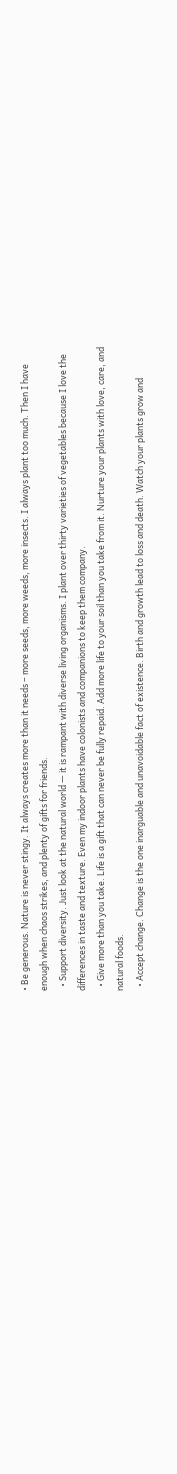• Be generous. Nature is never stingy. It always creates more than it needs – more seeds, more weeds, more insects. I always plant too much. Then I have enough when chaos strikes, and plenty of gifts for friends.
  • Support diversity. Just look at the natural world — it is rampant with diverse living organisms. I plant over thirty varieties of vegetables because I love the differences in taste and texture. Even my indoor plants have colonists and companions to keep them company.
  • Give more than you take. Life is a gift that can never be fully repaid. Add more life to your soil than you take from it. Nurture your plants with love, care, and natural foods.
  • Accept change. Change is the one inarguable and unavoidable fact of existence. Birth and growth lead to loss and death. Watch your plants grow and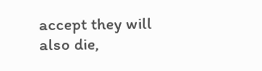accept they will also die,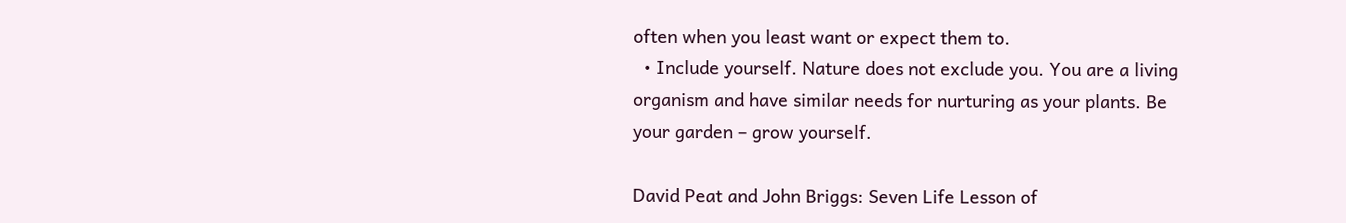often when you least want or expect them to.
  • Include yourself. Nature does not exclude you. You are a living organism and have similar needs for nurturing as your plants. Be your garden – grow yourself.

David Peat and John Briggs: Seven Life Lesson of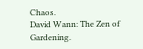Chaos.
David Wann: The Zen of Gardening.